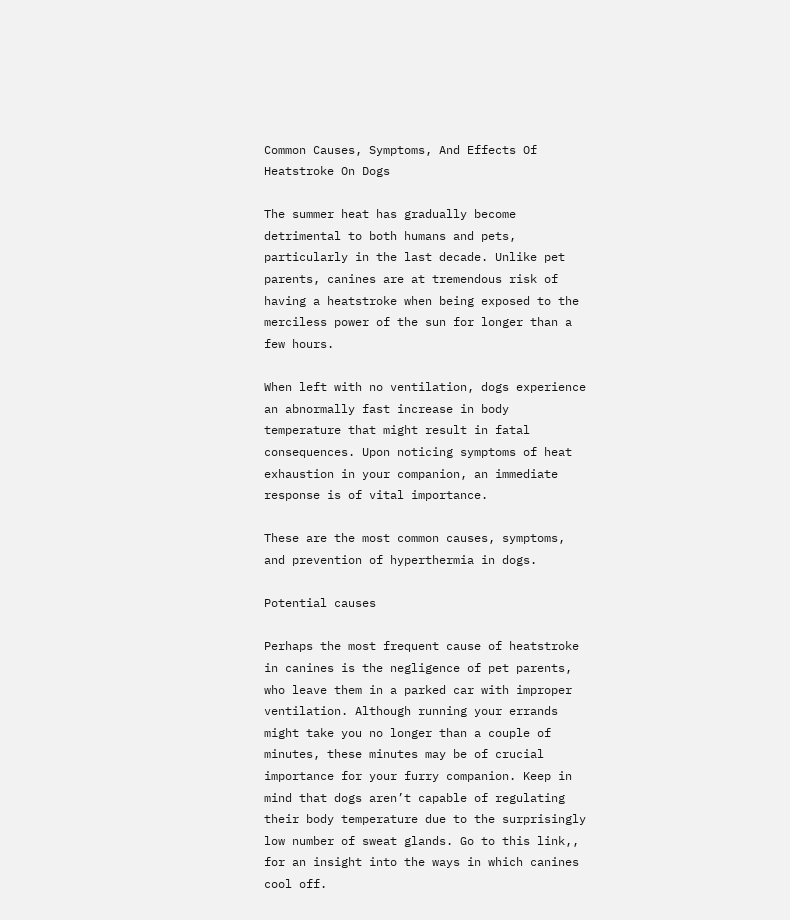Common Causes, Symptoms, And Effects Of Heatstroke On Dogs

The summer heat has gradually become detrimental to both humans and pets, particularly in the last decade. Unlike pet parents, canines are at tremendous risk of having a heatstroke when being exposed to the merciless power of the sun for longer than a few hours.

When left with no ventilation, dogs experience an abnormally fast increase in body temperature that might result in fatal consequences. Upon noticing symptoms of heat exhaustion in your companion, an immediate response is of vital importance.

These are the most common causes, symptoms, and prevention of hyperthermia in dogs.

Potential causes

Perhaps the most frequent cause of heatstroke in canines is the negligence of pet parents, who leave them in a parked car with improper ventilation. Although running your errands might take you no longer than a couple of minutes, these minutes may be of crucial importance for your furry companion. Keep in mind that dogs aren’t capable of regulating their body temperature due to the surprisingly low number of sweat glands. Go to this link,, for an insight into the ways in which canines cool off.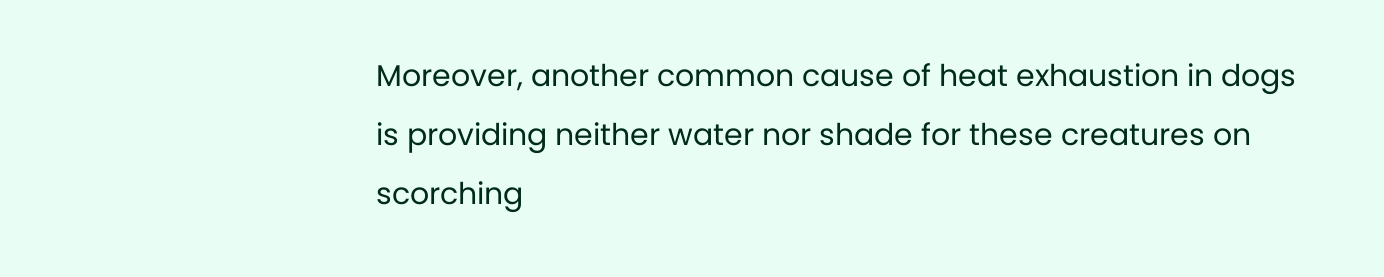Moreover, another common cause of heat exhaustion in dogs is providing neither water nor shade for these creatures on scorching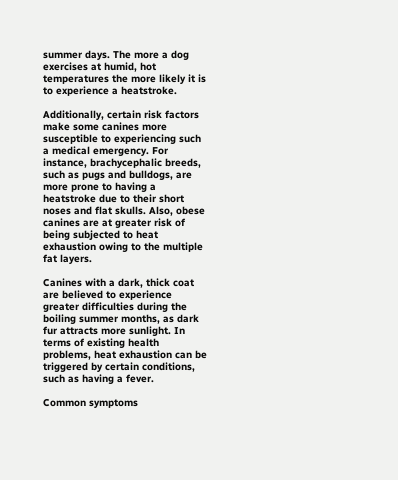summer days. The more a dog exercises at humid, hot temperatures the more likely it is to experience a heatstroke.

Additionally, certain risk factors make some canines more susceptible to experiencing such a medical emergency. For instance, brachycephalic breeds, such as pugs and bulldogs, are more prone to having a heatstroke due to their short noses and flat skulls. Also, obese canines are at greater risk of being subjected to heat exhaustion owing to the multiple fat layers.

Canines with a dark, thick coat are believed to experience greater difficulties during the boiling summer months, as dark fur attracts more sunlight. In terms of existing health problems, heat exhaustion can be triggered by certain conditions, such as having a fever.

Common symptoms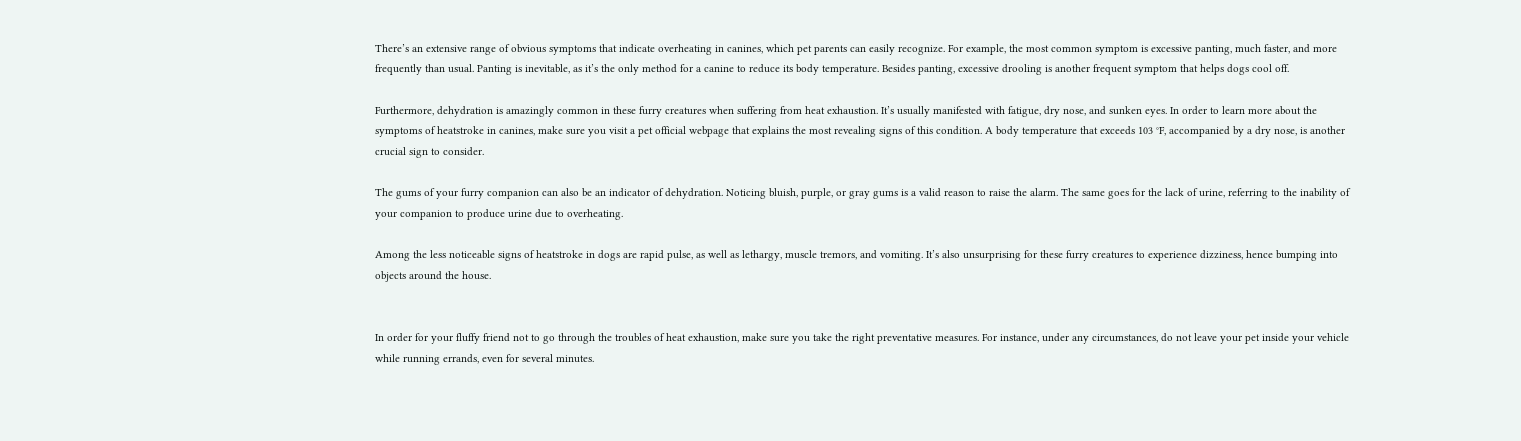There’s an extensive range of obvious symptoms that indicate overheating in canines, which pet parents can easily recognize. For example, the most common symptom is excessive panting, much faster, and more frequently than usual. Panting is inevitable, as it’s the only method for a canine to reduce its body temperature. Besides panting, excessive drooling is another frequent symptom that helps dogs cool off.

Furthermore, dehydration is amazingly common in these furry creatures when suffering from heat exhaustion. It’s usually manifested with fatigue, dry nose, and sunken eyes. In order to learn more about the symptoms of heatstroke in canines, make sure you visit a pet official webpage that explains the most revealing signs of this condition. A body temperature that exceeds 103 °F, accompanied by a dry nose, is another crucial sign to consider.

The gums of your furry companion can also be an indicator of dehydration. Noticing bluish, purple, or gray gums is a valid reason to raise the alarm. The same goes for the lack of urine, referring to the inability of your companion to produce urine due to overheating.

Among the less noticeable signs of heatstroke in dogs are rapid pulse, as well as lethargy, muscle tremors, and vomiting. It’s also unsurprising for these furry creatures to experience dizziness, hence bumping into objects around the house.


In order for your fluffy friend not to go through the troubles of heat exhaustion, make sure you take the right preventative measures. For instance, under any circumstances, do not leave your pet inside your vehicle while running errands, even for several minutes.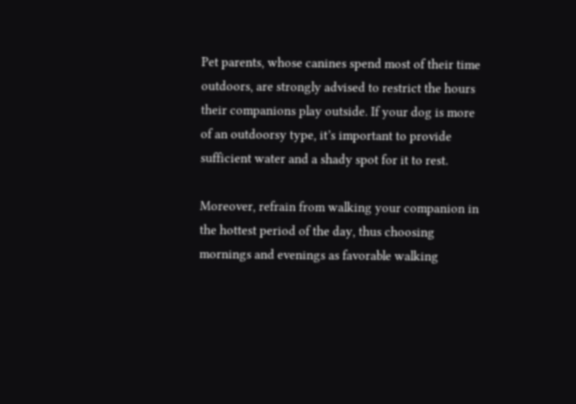Pet parents, whose canines spend most of their time outdoors, are strongly advised to restrict the hours their companions play outside. If your dog is more of an outdoorsy type, it’s important to provide sufficient water and a shady spot for it to rest.

Moreover, refrain from walking your companion in the hottest period of the day, thus choosing mornings and evenings as favorable walking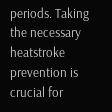periods. Taking the necessary heatstroke prevention is crucial for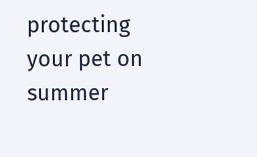protecting your pet on summer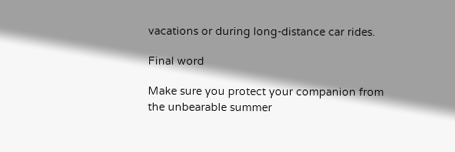vacations or during long-distance car rides.

Final word

Make sure you protect your companion from the unbearable summer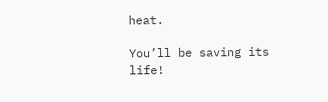heat.

You’ll be saving its life!